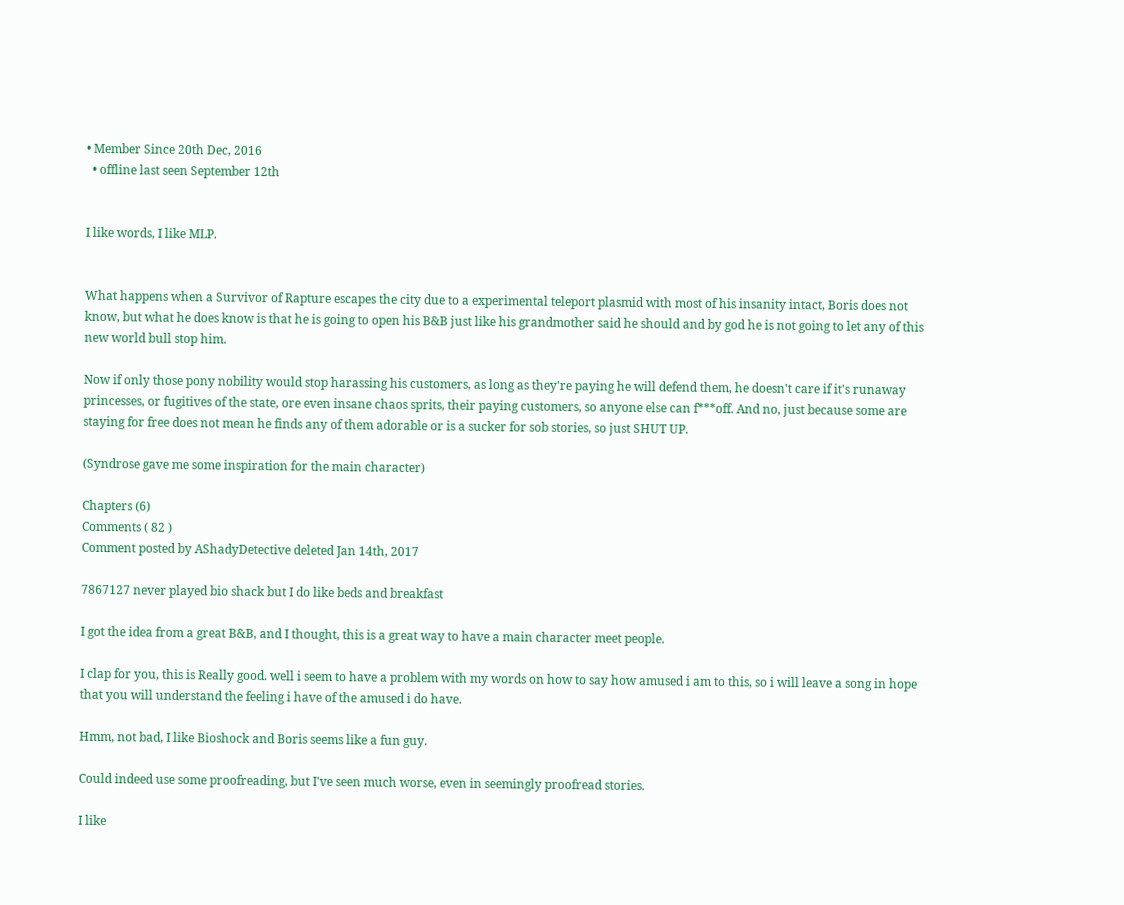• Member Since 20th Dec, 2016
  • offline last seen September 12th


I like words, I like MLP.


What happens when a Survivor of Rapture escapes the city due to a experimental teleport plasmid with most of his insanity intact, Boris does not know, but what he does know is that he is going to open his B&B just like his grandmother said he should and by god he is not going to let any of this new world bull stop him.

Now if only those pony nobility would stop harassing his customers, as long as they're paying he will defend them, he doesn't care if it's runaway princesses, or fugitives of the state, ore even insane chaos sprits, their paying customers, so anyone else can f***off. And no, just because some are staying for free does not mean he finds any of them adorable or is a sucker for sob stories, so just SHUT UP.

(Syndrose gave me some inspiration for the main character)

Chapters (6)
Comments ( 82 )
Comment posted by AShadyDetective deleted Jan 14th, 2017

7867127 never played bio shack but I do like beds and breakfast

I got the idea from a great B&B, and I thought, this is a great way to have a main character meet people.

I clap for you, this is Really good. well i seem to have a problem with my words on how to say how amused i am to this, so i will leave a song in hope that you will understand the feeling i have of the amused i do have.

Hmm, not bad, I like Bioshock and Boris seems like a fun guy.

Could indeed use some proofreading, but I've seen much worse, even in seemingly proofread stories.

I like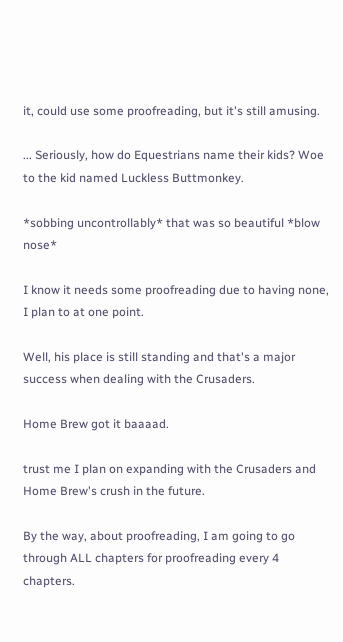it, could use some proofreading, but it's still amusing.

... Seriously, how do Equestrians name their kids? Woe to the kid named Luckless Buttmonkey.

*sobbing uncontrollably* that was so beautiful *blow nose*

I know it needs some proofreading due to having none, I plan to at one point.

Well, his place is still standing and that's a major success when dealing with the Crusaders.

Home Brew got it baaaad.

trust me I plan on expanding with the Crusaders and Home Brew's crush in the future.

By the way, about proofreading, I am going to go through ALL chapters for proofreading every 4 chapters.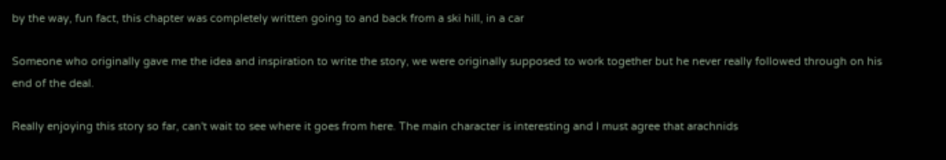by the way, fun fact, this chapter was completely written going to and back from a ski hill, in a car

Someone who originally gave me the idea and inspiration to write the story, we were originally supposed to work together but he never really followed through on his end of the deal.

Really enjoying this story so far, can't wait to see where it goes from here. The main character is interesting and I must agree that arachnids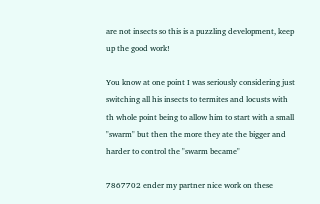are not insects so this is a puzzling development, keep up the good work!

You know at one point I was seriously considering just switching all his insects to termites and locusts with th whole point being to allow him to start with a small "swarm" but then the more they ate the bigger and harder to control the "swarm became"

7867702 ender my partner nice work on these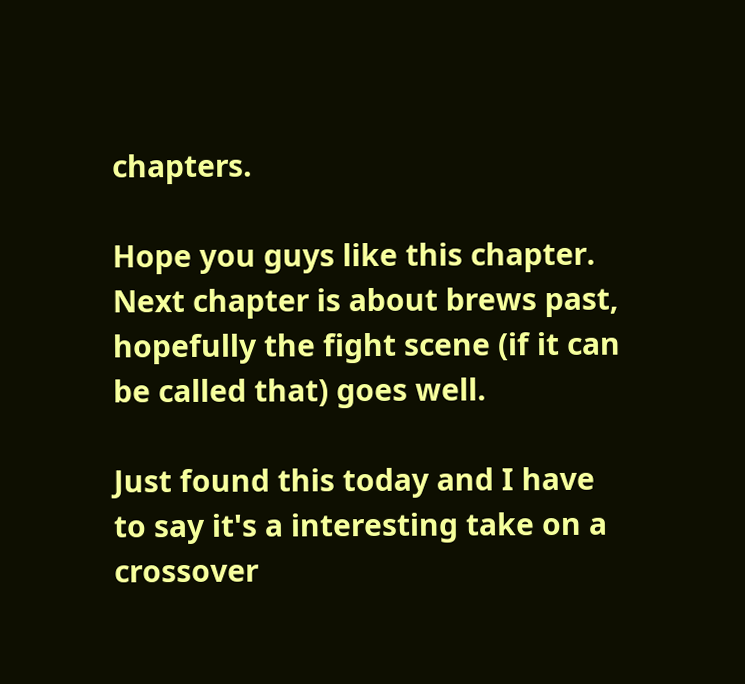chapters.

Hope you guys like this chapter.
Next chapter is about brews past, hopefully the fight scene (if it can be called that) goes well.

Just found this today and I have to say it's a interesting take on a crossover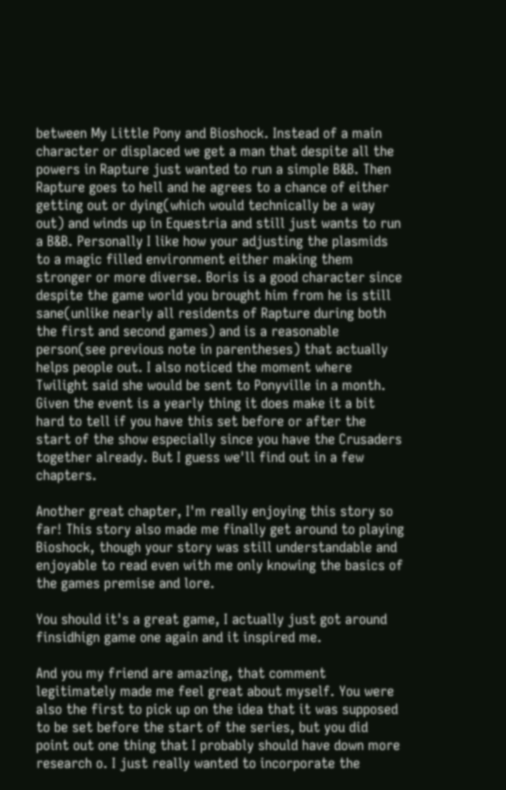between My Little Pony and Bioshock. Instead of a main character or displaced we get a man that despite all the powers in Rapture just wanted to run a simple B&B. Then Rapture goes to hell and he agrees to a chance of either getting out or dying(which would technically be a way out) and winds up in Equestria and still just wants to run a B&B. Personally I like how your adjusting the plasmids to a magic filled environment either making them stronger or more diverse. Boris is a good character since despite the game world you brought him from he is still sane(unlike nearly all residents of Rapture during both the first and second games) and is a reasonable person(see previous note in parentheses) that actually helps people out. I also noticed the moment where Twilight said she would be sent to Ponyville in a month. Given the event is a yearly thing it does make it a bit hard to tell if you have this set before or after the start of the show especially since you have the Crusaders together already. But I guess we'll find out in a few chapters.

Another great chapter, I'm really enjoying this story so far! This story also made me finally get around to playing Bioshock, though your story was still understandable and enjoyable to read even with me only knowing the basics of the games premise and lore.

You should it's a great game, I actually just got around finsidhign game one again and it inspired me.

And you my friend are amazing, that comment legitimately made me feel great about myself. You were also the first to pick up on the idea that it was supposed to be set before the start of the series, but you did point out one thing that I probably should have down more research o. I just really wanted to incorporate the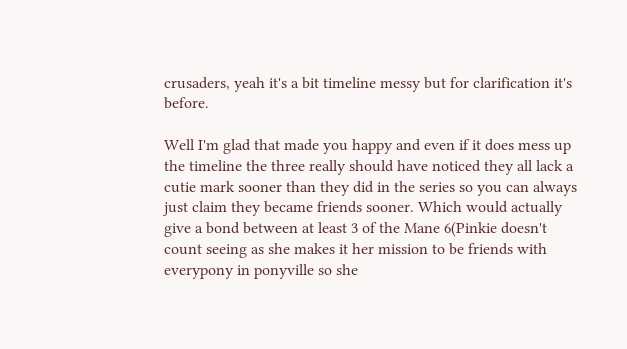crusaders, yeah it's a bit timeline messy but for clarification it's before.

Well I'm glad that made you happy and even if it does mess up the timeline the three really should have noticed they all lack a cutie mark sooner than they did in the series so you can always just claim they became friends sooner. Which would actually give a bond between at least 3 of the Mane 6(Pinkie doesn't count seeing as she makes it her mission to be friends with everypony in ponyville so she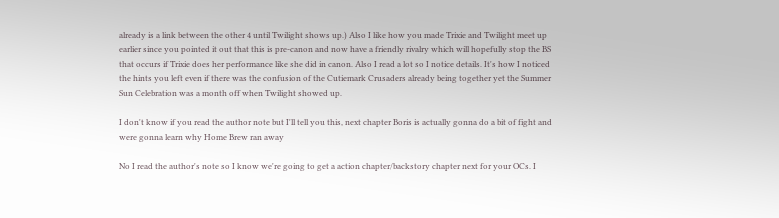already is a link between the other 4 until Twilight shows up.) Also I like how you made Trixie and Twilight meet up earlier since you pointed it out that this is pre-canon and now have a friendly rivalry which will hopefully stop the BS that occurs if Trixie does her performance like she did in canon. Also I read a lot so I notice details. It's how I noticed the hints you left even if there was the confusion of the Cutiemark Crusaders already being together yet the Summer Sun Celebration was a month off when Twilight showed up.

I don't know if you read the author note but I'll tell you this, next chapter Boris is actually gonna do a bit of fight and were gonna learn why Home Brew ran away

No I read the author's note so I know we're going to get a action chapter/backstory chapter next for your OCs. I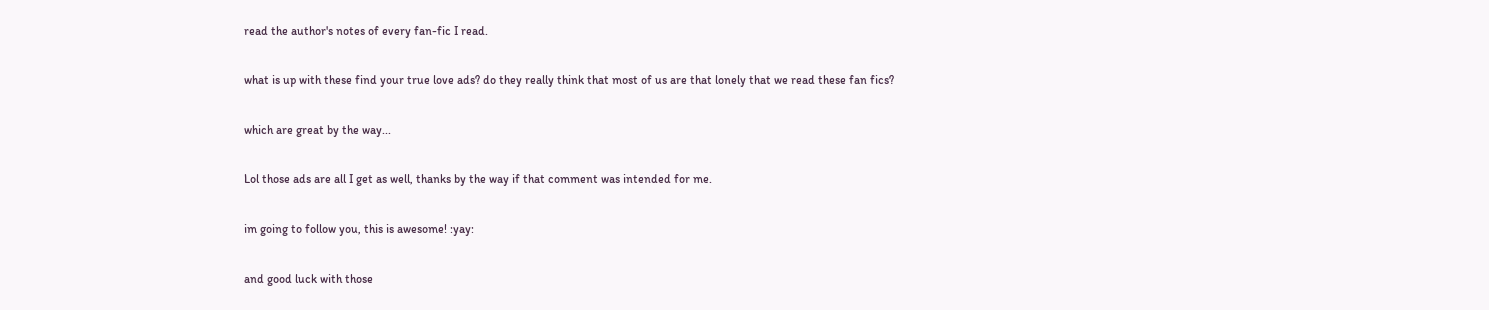read the author's notes of every fan-fic I read.

what is up with these find your true love ads? do they really think that most of us are that lonely that we read these fan fics?

which are great by the way...

Lol those ads are all I get as well, thanks by the way if that comment was intended for me.

im going to follow you, this is awesome! :yay:

and good luck with those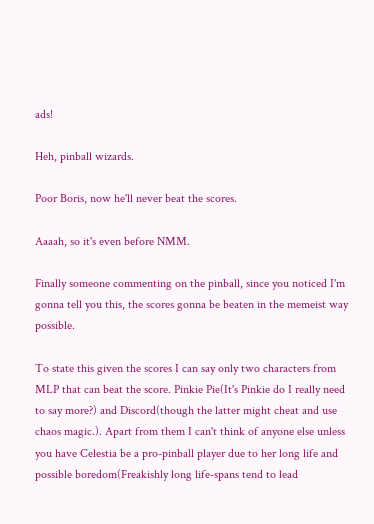ads!

Heh, pinball wizards.

Poor Boris, now he'll never beat the scores.

Aaaah, so it's even before NMM.

Finally someone commenting on the pinball, since you noticed I'm gonna tell you this, the scores gonna be beaten in the memeist way possible.

To state this given the scores I can say only two characters from MLP that can beat the score. Pinkie Pie(It's Pinkie do I really need to say more?) and Discord(though the latter might cheat and use chaos magic.). Apart from them I can't think of anyone else unless you have Celestia be a pro-pinball player due to her long life and possible boredom(Freakishly long life-spans tend to lead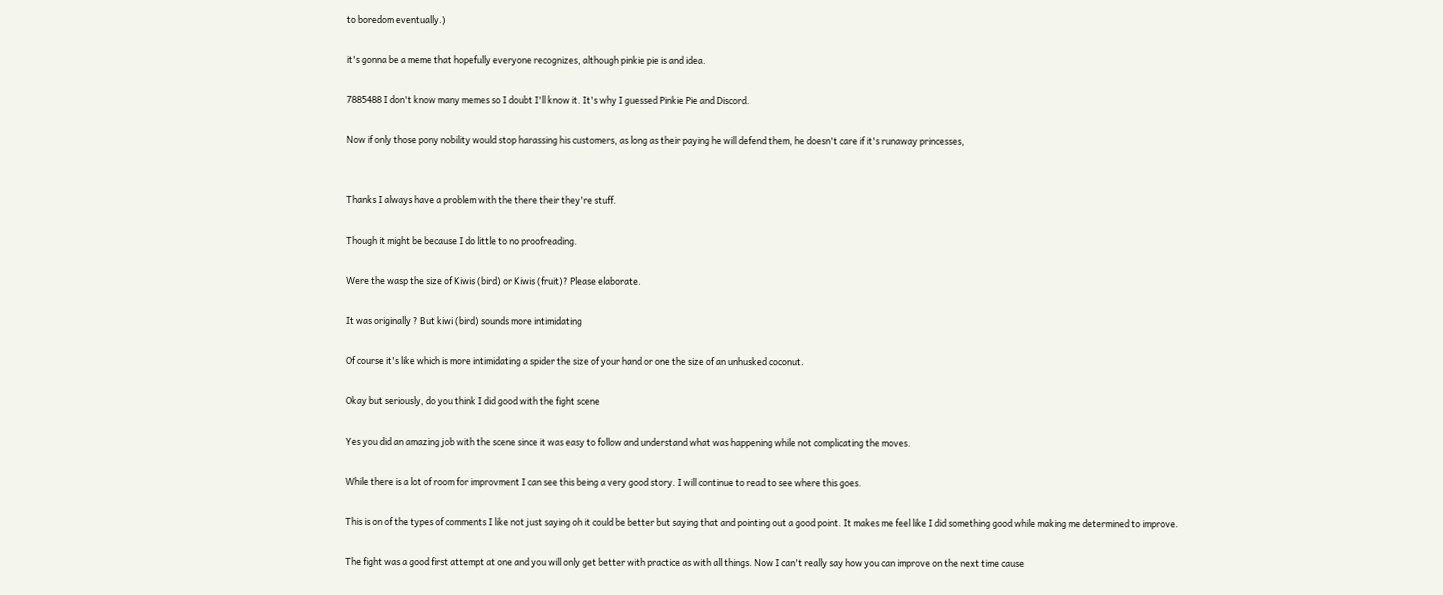to boredom eventually.)

it's gonna be a meme that hopefully everyone recognizes, although pinkie pie is and idea.

7885488 I don't know many memes so I doubt I'll know it. It's why I guessed Pinkie Pie and Discord.

Now if only those pony nobility would stop harassing his customers, as long as their paying he will defend them, he doesn't care if it's runaway princesses,


Thanks I always have a problem with the there their they're stuff.

Though it might be because I do little to no proofreading.

Were the wasp the size of Kiwis (bird) or Kiwis (fruit)? Please elaborate.

It was originally ? But kiwi (bird) sounds more intimidating

Of course it's like which is more intimidating a spider the size of your hand or one the size of an unhusked coconut.

Okay but seriously, do you think I did good with the fight scene

Yes you did an amazing job with the scene since it was easy to follow and understand what was happening while not complicating the moves.

While there is a lot of room for improvment I can see this being a very good story. I will continue to read to see where this goes.

This is on of the types of comments I like not just saying oh it could be better but saying that and pointing out a good point. It makes me feel like I did something good while making me determined to improve.

The fight was a good first attempt at one and you will only get better with practice as with all things. Now I can't really say how you can improve on the next time cause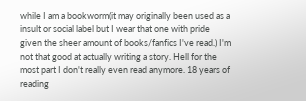while I am a bookworm(it may originally been used as a insult or social label but I wear that one with pride given the sheer amount of books/fanfics I've read.) I'm not that good at actually writing a story. Hell for the most part I don't really even read anymore. 18 years of reading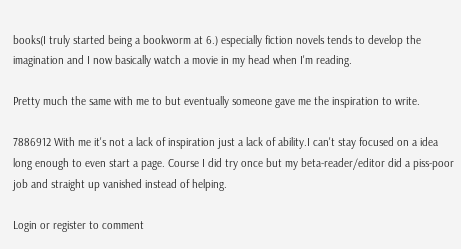books(I truly started being a bookworm at 6.) especially fiction novels tends to develop the imagination and I now basically watch a movie in my head when I'm reading.

Pretty much the same with me to but eventually someone gave me the inspiration to write.

7886912 With me it's not a lack of inspiration just a lack of ability.I can't stay focused on a idea long enough to even start a page. Course I did try once but my beta-reader/editor did a piss-poor job and straight up vanished instead of helping.

Login or register to comment